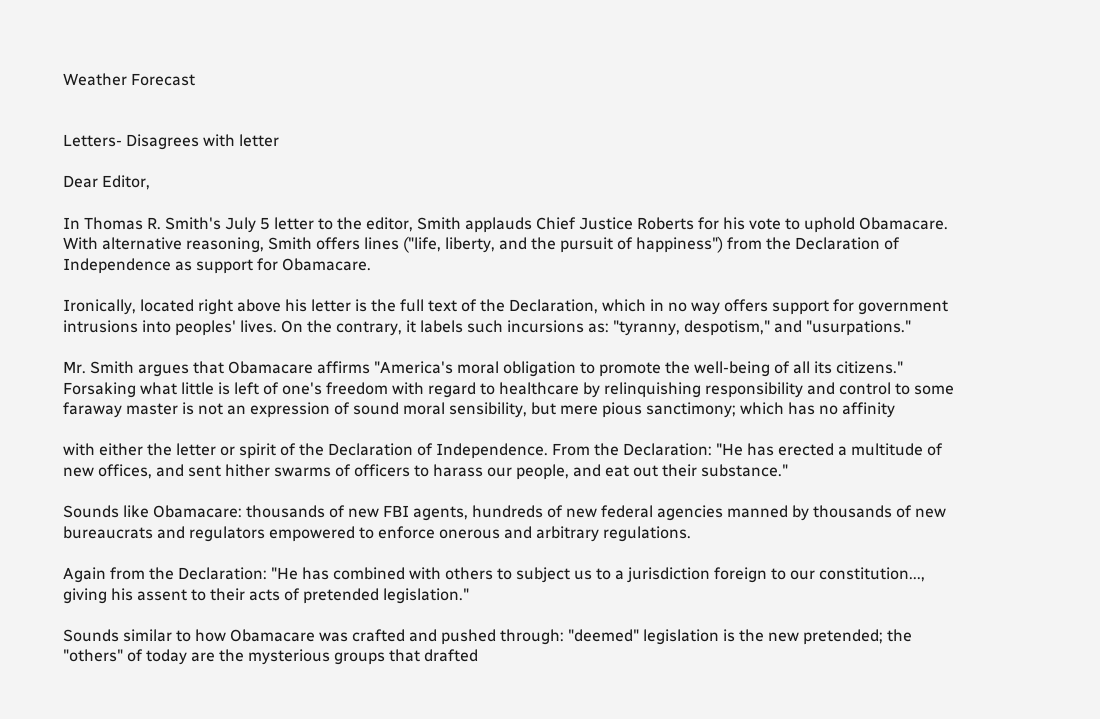Weather Forecast


Letters- Disagrees with letter

Dear Editor,

In Thomas R. Smith's July 5 letter to the editor, Smith applauds Chief Justice Roberts for his vote to uphold Obamacare. With alternative reasoning, Smith offers lines ("life, liberty, and the pursuit of happiness") from the Declaration of Independence as support for Obamacare.

Ironically, located right above his letter is the full text of the Declaration, which in no way offers support for government intrusions into peoples' lives. On the contrary, it labels such incursions as: "tyranny, despotism," and "usurpations."

Mr. Smith argues that Obamacare affirms "America's moral obligation to promote the well-being of all its citizens." Forsaking what little is left of one's freedom with regard to healthcare by relinquishing responsibility and control to some faraway master is not an expression of sound moral sensibility, but mere pious sanctimony; which has no affinity

with either the letter or spirit of the Declaration of Independence. From the Declaration: "He has erected a multitude of new offices, and sent hither swarms of officers to harass our people, and eat out their substance."

Sounds like Obamacare: thousands of new FBI agents, hundreds of new federal agencies manned by thousands of new bureaucrats and regulators empowered to enforce onerous and arbitrary regulations.

Again from the Declaration: "He has combined with others to subject us to a jurisdiction foreign to our constitution..., giving his assent to their acts of pretended legislation."

Sounds similar to how Obamacare was crafted and pushed through: "deemed" legislation is the new pretended; the "others" of today are the mysterious groups that drafted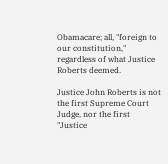Obamacare; all, "foreign to our constitution," regardless of what Justice Roberts deemed.

Justice John Roberts is not the first Supreme Court Judge, nor the first "Justice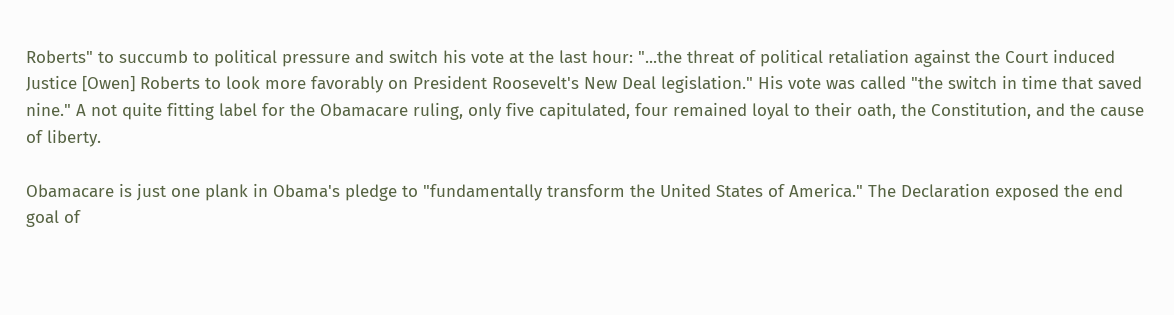Roberts" to succumb to political pressure and switch his vote at the last hour: "...the threat of political retaliation against the Court induced Justice [Owen] Roberts to look more favorably on President Roosevelt's New Deal legislation." His vote was called "the switch in time that saved nine." A not quite fitting label for the Obamacare ruling, only five capitulated, four remained loyal to their oath, the Constitution, and the cause of liberty.

Obamacare is just one plank in Obama's pledge to "fundamentally transform the United States of America." The Declaration exposed the end goal of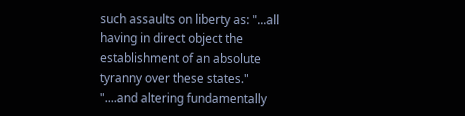such assaults on liberty as: "...all having in direct object the establishment of an absolute tyranny over these states." "....and altering fundamentally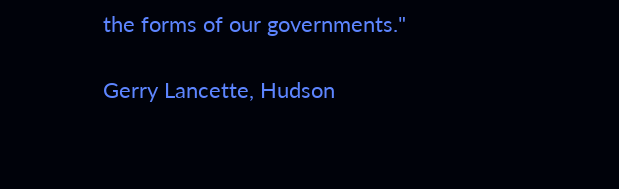the forms of our governments."

Gerry Lancette, Hudson